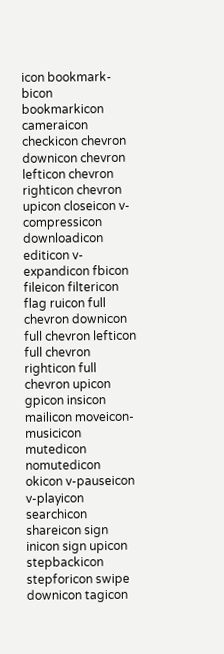icon bookmark-bicon bookmarkicon cameraicon checkicon chevron downicon chevron lefticon chevron righticon chevron upicon closeicon v-compressicon downloadicon editicon v-expandicon fbicon fileicon filtericon flag ruicon full chevron downicon full chevron lefticon full chevron righticon full chevron upicon gpicon insicon mailicon moveicon-musicicon mutedicon nomutedicon okicon v-pauseicon v-playicon searchicon shareicon sign inicon sign upicon stepbackicon stepforicon swipe downicon tagicon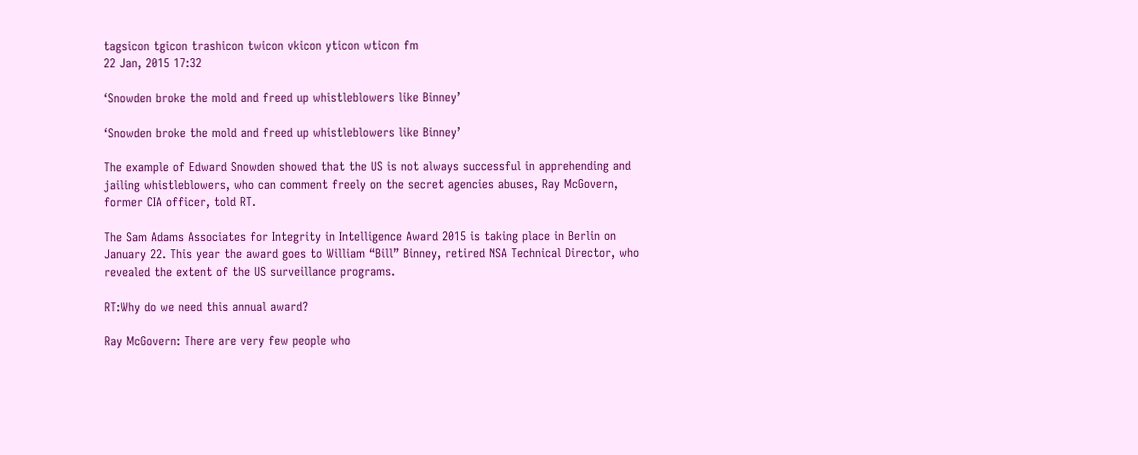tagsicon tgicon trashicon twicon vkicon yticon wticon fm
22 Jan, 2015 17:32

‘Snowden broke the mold and freed up whistleblowers like Binney’

‘Snowden broke the mold and freed up whistleblowers like Binney’

The example of Edward Snowden showed that the US is not always successful in apprehending and jailing whistleblowers, who can comment freely on the secret agencies abuses, Ray McGovern, former CIA officer, told RT.

The Sam Adams Associates for Integrity in Intelligence Award 2015 is taking place in Berlin on January 22. This year the award goes to William “Bill” Binney, retired NSA Technical Director, who revealed the extent of the US surveillance programs.

RT:Why do we need this annual award?

Ray McGovern: There are very few people who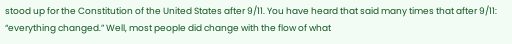stood up for the Constitution of the United States after 9/11. You have heard that said many times that after 9/11: “everything changed.” Well, most people did change with the flow of what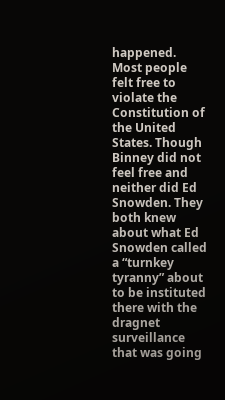happened. Most people felt free to violate the Constitution of the United States. Though Binney did not feel free and neither did Ed Snowden. They both knew about what Ed Snowden called a “turnkey tyranny” about to be instituted there with the dragnet surveillance that was going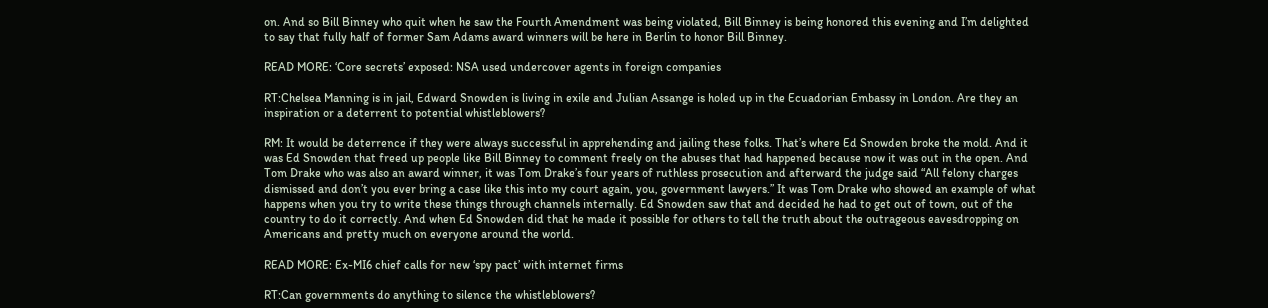on. And so Bill Binney who quit when he saw the Fourth Amendment was being violated, Bill Binney is being honored this evening and I’m delighted to say that fully half of former Sam Adams award winners will be here in Berlin to honor Bill Binney.

READ MORE: ‘Core secrets’ exposed: NSA used undercover agents in foreign companies

RT:Chelsea Manning is in jail, Edward Snowden is living in exile and Julian Assange is holed up in the Ecuadorian Embassy in London. Are they an inspiration or a deterrent to potential whistleblowers?

RM: It would be deterrence if they were always successful in apprehending and jailing these folks. That’s where Ed Snowden broke the mold. And it was Ed Snowden that freed up people like Bill Binney to comment freely on the abuses that had happened because now it was out in the open. And Tom Drake who was also an award winner, it was Tom Drake’s four years of ruthless prosecution and afterward the judge said “All felony charges dismissed and don’t you ever bring a case like this into my court again, you, government lawyers.” It was Tom Drake who showed an example of what happens when you try to write these things through channels internally. Ed Snowden saw that and decided he had to get out of town, out of the country to do it correctly. And when Ed Snowden did that he made it possible for others to tell the truth about the outrageous eavesdropping on Americans and pretty much on everyone around the world.

READ MORE: Ex-MI6 chief calls for new ‘spy pact’ with internet firms

RT:Can governments do anything to silence the whistleblowers?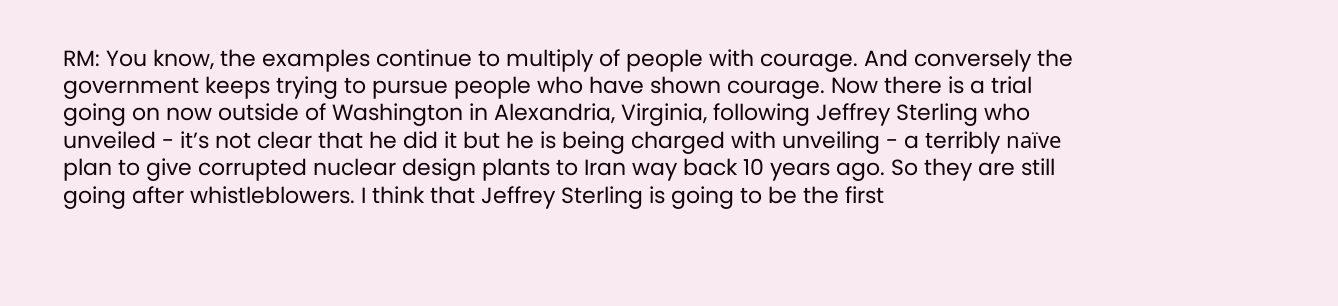RM: You know, the examples continue to multiply of people with courage. And conversely the government keeps trying to pursue people who have shown courage. Now there is a trial going on now outside of Washington in Alexandria, Virginia, following Jeffrey Sterling who unveiled - it’s not clear that he did it but he is being charged with unveiling - a terribly naïve plan to give corrupted nuclear design plants to Iran way back 10 years ago. So they are still going after whistleblowers. I think that Jeffrey Sterling is going to be the first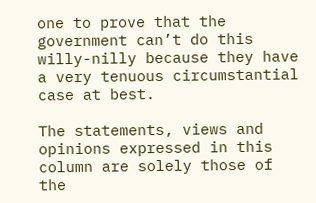one to prove that the government can’t do this willy-nilly because they have a very tenuous circumstantial case at best.

The statements, views and opinions expressed in this column are solely those of the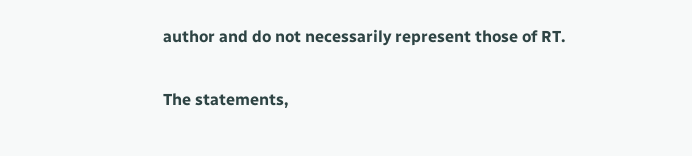author and do not necessarily represent those of RT.

The statements,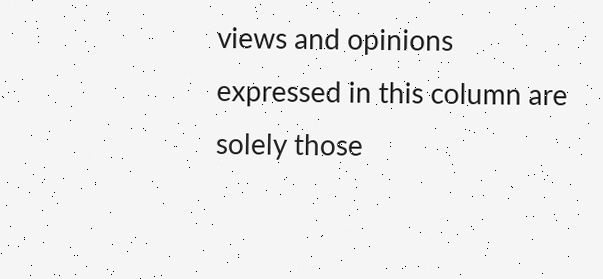views and opinions expressed in this column are solely those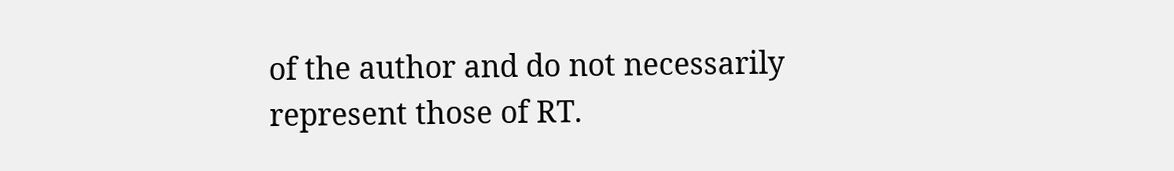of the author and do not necessarily represent those of RT.